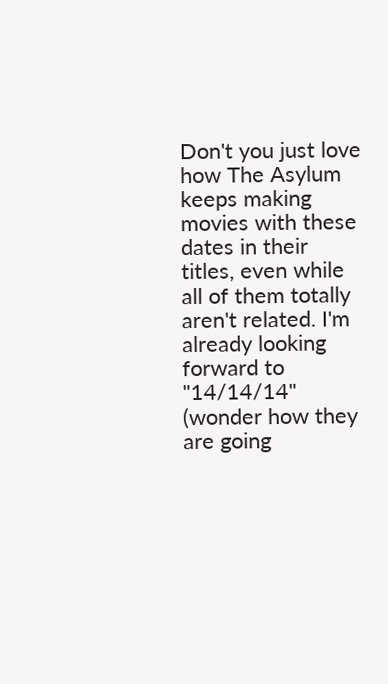Don't you just love how The Asylum keeps making movies with these dates in their titles, even while all of them totally aren't related. I'm already looking forward to "14/14/14" (wonder how they are going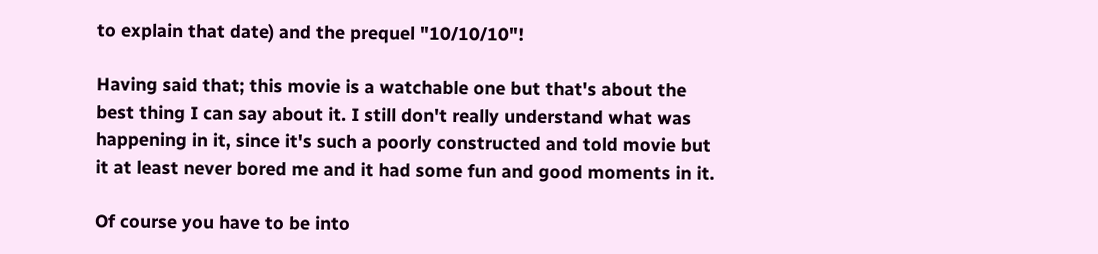to explain that date) and the prequel "10/10/10"!

Having said that; this movie is a watchable one but that's about the best thing I can say about it. I still don't really understand what was happening in it, since it's such a poorly constructed and told movie but it at least never bored me and it had some fun and good moments in it.

Of course you have to be into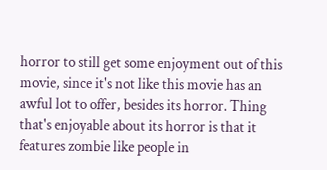horror to still get some enjoyment out of this movie, since it's not like this movie has an awful lot to offer, besides its horror. Thing that's enjoyable about its horror is that it features zombie like people in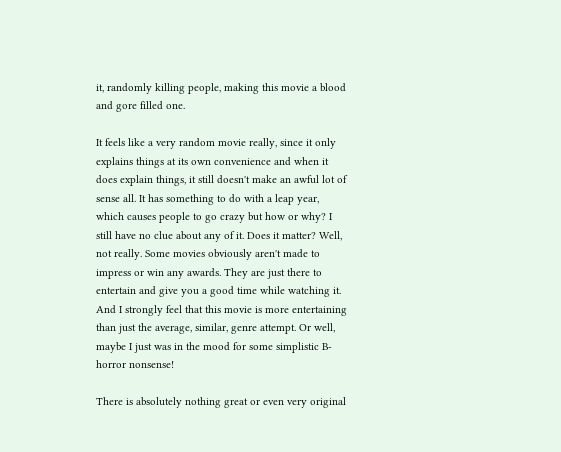it, randomly killing people, making this movie a blood and gore filled one.

It feels like a very random movie really, since it only explains things at its own convenience and when it does explain things, it still doesn't make an awful lot of sense all. It has something to do with a leap year, which causes people to go crazy but how or why? I still have no clue about any of it. Does it matter? Well, not really. Some movies obviously aren't made to impress or win any awards. They are just there to entertain and give you a good time while watching it. And I strongly feel that this movie is more entertaining than just the average, similar, genre attempt. Or well, maybe I just was in the mood for some simplistic B-horror nonsense!

There is absolutely nothing great or even very original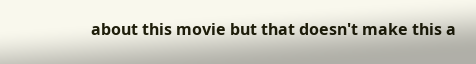about this movie but that doesn't make this a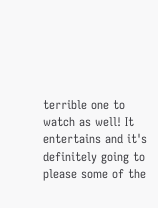terrible one to watch as well! It entertains and it's definitely going to please some of the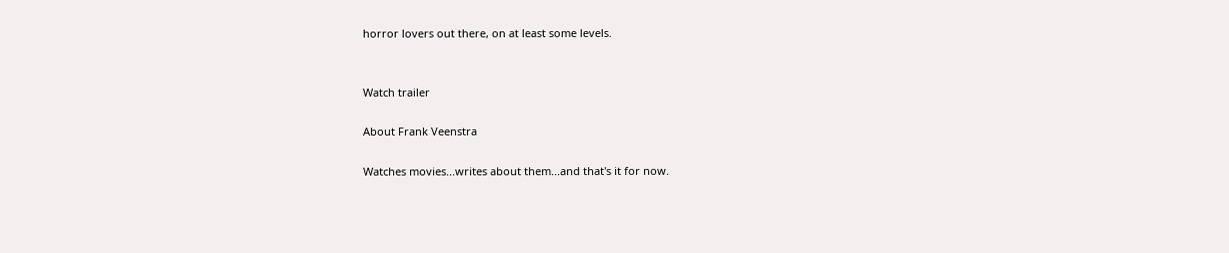horror lovers out there, on at least some levels.


Watch trailer

About Frank Veenstra

Watches movies...writes about them...and that's it for now.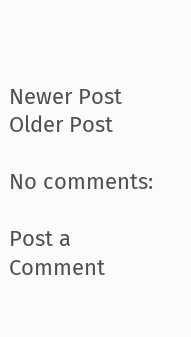Newer Post
Older Post

No comments:

Post a Comment